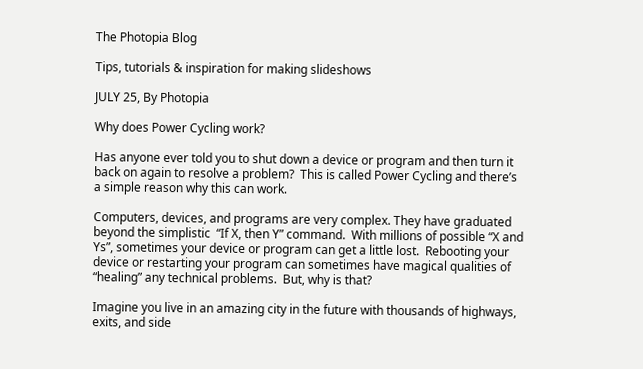The Photopia Blog

Tips, tutorials & inspiration for making slideshows

JULY 25, By Photopia

Why does Power Cycling work?

Has anyone ever told you to shut down a device or program and then turn it back on again to resolve a problem?  This is called Power Cycling and there’s a simple reason why this can work.

Computers, devices, and programs are very complex. They have graduated beyond the simplistic  “If X, then Y” command.  With millions of possible “X and Ys”, sometimes your device or program can get a little lost.  Rebooting your device or restarting your program can sometimes have magical qualities of “healing” any technical problems.  But, why is that?

Imagine you live in an amazing city in the future with thousands of highways, exits, and side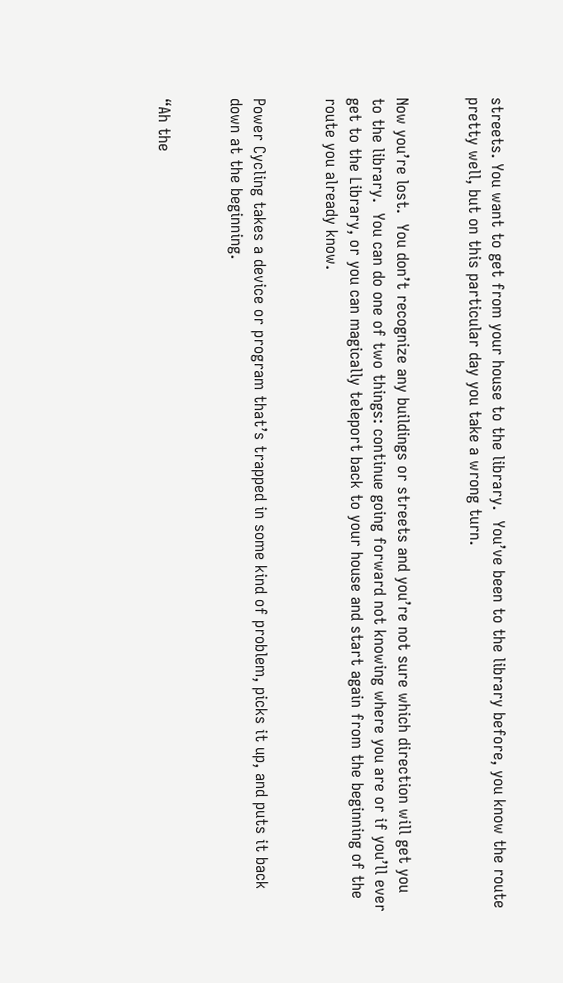streets. You want to get from your house to the library.  You’ve been to the library before, you know the route pretty well, but on this particular day you take a wrong turn.


Now you’re lost.  You don’t recognize any buildings or streets and you’re not sure which direction will get you to the library.  You can do one of two things: continue going forward not knowing where you are or if you’ll ever get to the Library, or you can magically teleport back to your house and start again from the beginning of the route you already know.


Power Cycling takes a device or program that’s trapped in some kind of problem, picks it up, and puts it back down at the beginning.


“Ah the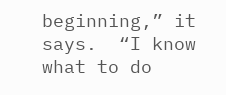beginning,” it says.  “I know what to do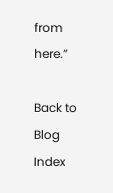from here.”

Back to Blog Index